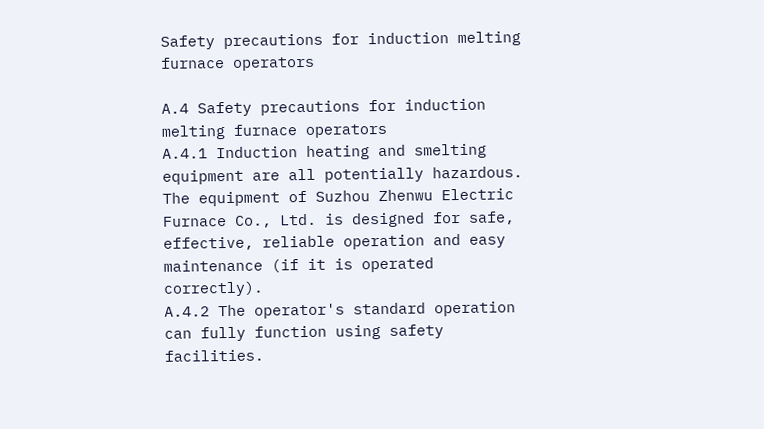Safety precautions for induction melting furnace operators

A.4 Safety precautions for induction melting furnace operators
A.4.1 Induction heating and smelting equipment are all potentially hazardous. The equipment of Suzhou Zhenwu Electric Furnace Co., Ltd. is designed for safe, effective, reliable operation and easy maintenance (if it is operated correctly).
A.4.2 The operator's standard operation can fully function using safety facilities.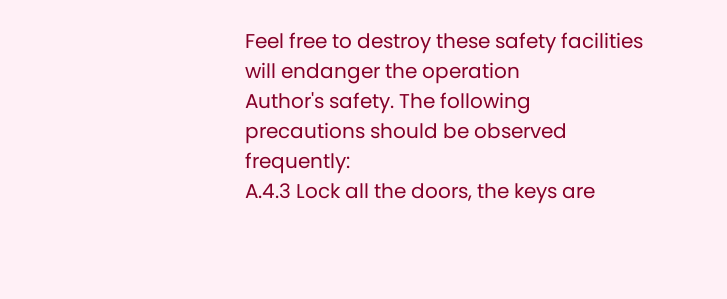Feel free to destroy these safety facilities will endanger the operation
Author's safety. The following precautions should be observed frequently:
A.4.3 Lock all the doors, the keys are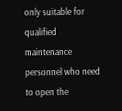only suitable for qualified maintenance personnel who need to open the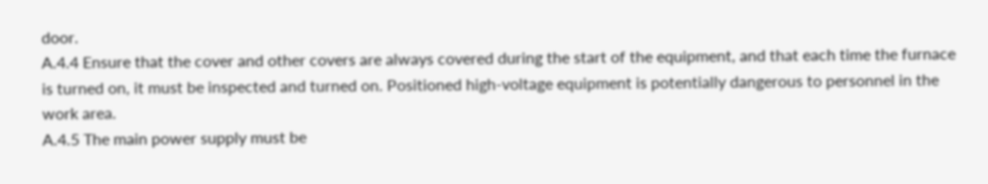door.
A.4.4 Ensure that the cover and other covers are always covered during the start of the equipment, and that each time the furnace is turned on, it must be inspected and turned on. Positioned high-voltage equipment is potentially dangerous to personnel in the work area.
A.4.5 The main power supply must be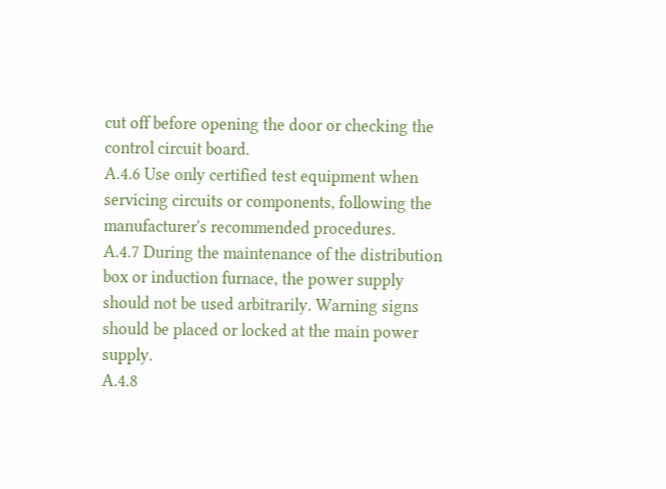cut off before opening the door or checking the control circuit board.
A.4.6 Use only certified test equipment when servicing circuits or components, following the manufacturer's recommended procedures.
A.4.7 During the maintenance of the distribution box or induction furnace, the power supply should not be used arbitrarily. Warning signs should be placed or locked at the main power supply.
A.4.8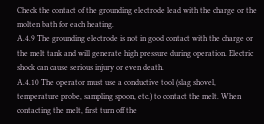Check the contact of the grounding electrode lead with the charge or the molten bath for each heating.
A.4.9 The grounding electrode is not in good contact with the charge or the melt tank and will generate high pressure during operation. Electric shock can cause serious injury or even death.
A.4.10 The operator must use a conductive tool (slag shovel, temperature probe, sampling spoon, etc.) to contact the melt. When contacting the melt, first turn off the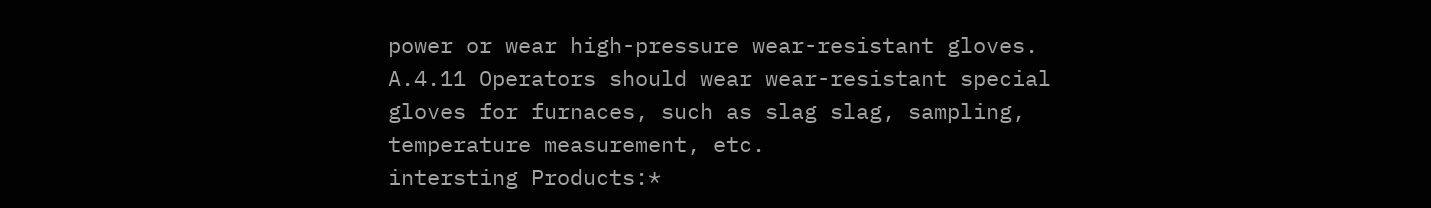power or wear high-pressure wear-resistant gloves.
A.4.11 Operators should wear wear-resistant special gloves for furnaces, such as slag slag, sampling, temperature measurement, etc.
intersting Products:*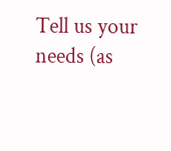Tell us your needs (as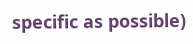specific as possible)